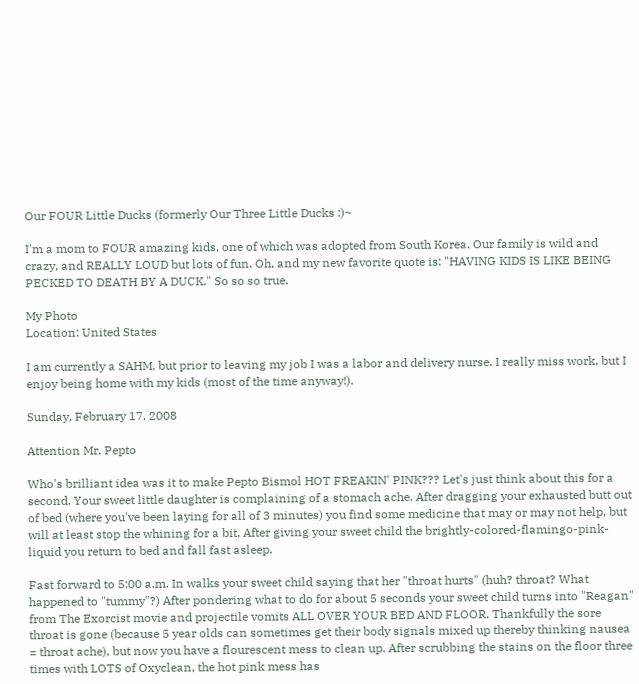Our FOUR Little Ducks (formerly Our Three Little Ducks :)~

I'm a mom to FOUR amazing kids, one of which was adopted from South Korea. Our family is wild and crazy, and REALLY LOUD but lots of fun. Oh, and my new favorite quote is: "HAVING KIDS IS LIKE BEING PECKED TO DEATH BY A DUCK." So so so true.

My Photo
Location: United States

I am currently a SAHM, but prior to leaving my job I was a labor and delivery nurse. I really miss work, but I enjoy being home with my kids (most of the time anyway!).

Sunday, February 17, 2008

Attention Mr. Pepto

Who's brilliant idea was it to make Pepto Bismol HOT FREAKIN' PINK??? Let's just think about this for a second. Your sweet little daughter is complaining of a stomach ache. After dragging your exhausted butt out of bed (where you've been laying for all of 3 minutes) you find some medicine that may or may not help, but will at least stop the whining for a bit. After giving your sweet child the brightly-colored-flamingo-pink-liquid you return to bed and fall fast asleep.

Fast forward to 5:00 a.m. In walks your sweet child saying that her "throat hurts" (huh? throat? What happened to "tummy"?) After pondering what to do for about 5 seconds your sweet child turns into "Reagan" from The Exorcist movie and projectile vomits ALL OVER YOUR BED AND FLOOR. Thankfully the sore throat is gone (because 5 year olds can sometimes get their body signals mixed up thereby thinking nausea = throat ache), but now you have a flourescent mess to clean up. After scrubbing the stains on the floor three times with LOTS of Oxyclean, the hot pink mess has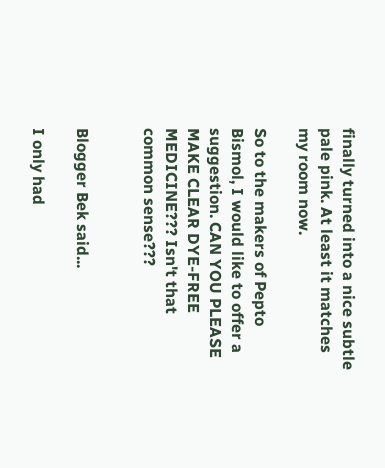finally turned into a nice subtle pale pink. At least it matches my room now.

So to the makers of Pepto Bismol, I would like to offer a suggestion. CAN YOU PLEASE MAKE CLEAR DYE-FREE MEDICINE??? Isn't that common sense???


Blogger Bek said...

I only had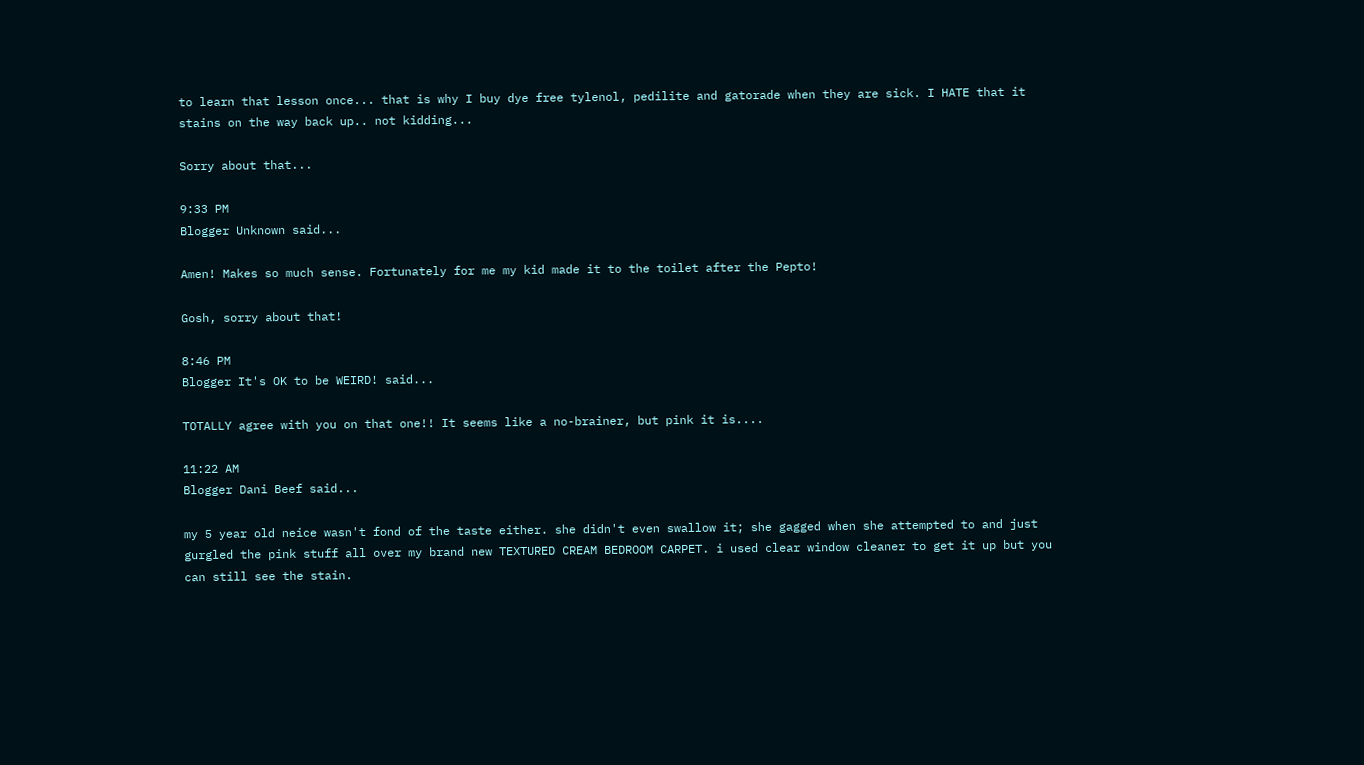to learn that lesson once... that is why I buy dye free tylenol, pedilite and gatorade when they are sick. I HATE that it stains on the way back up.. not kidding...

Sorry about that...

9:33 PM
Blogger Unknown said...

Amen! Makes so much sense. Fortunately for me my kid made it to the toilet after the Pepto!

Gosh, sorry about that!

8:46 PM
Blogger It's OK to be WEIRD! said...

TOTALLY agree with you on that one!! It seems like a no-brainer, but pink it is....

11:22 AM
Blogger Dani Beef said...

my 5 year old neice wasn't fond of the taste either. she didn't even swallow it; she gagged when she attempted to and just gurgled the pink stuff all over my brand new TEXTURED CREAM BEDROOM CARPET. i used clear window cleaner to get it up but you can still see the stain.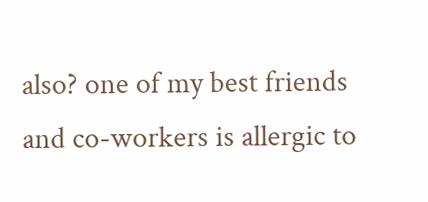also? one of my best friends and co-workers is allergic to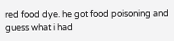red food dye. he got food poisoning and guess what i had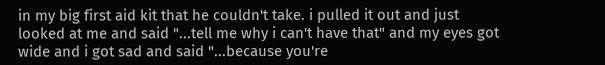in my big first aid kit that he couldn't take. i pulled it out and just looked at me and said "...tell me why i can't have that" and my eyes got wide and i got sad and said "...because you're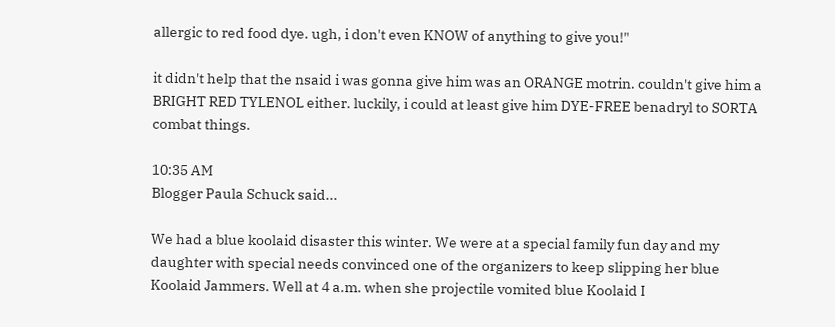allergic to red food dye. ugh, i don't even KNOW of anything to give you!"

it didn't help that the nsaid i was gonna give him was an ORANGE motrin. couldn't give him a BRIGHT RED TYLENOL either. luckily, i could at least give him DYE-FREE benadryl to SORTA combat things.

10:35 AM
Blogger Paula Schuck said...

We had a blue koolaid disaster this winter. We were at a special family fun day and my daughter with special needs convinced one of the organizers to keep slipping her blue Koolaid Jammers. Well at 4 a.m. when she projectile vomited blue Koolaid I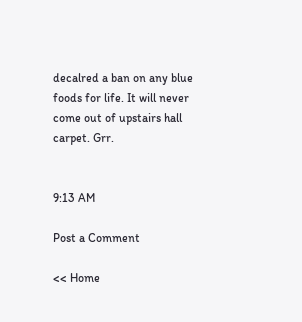decalred a ban on any blue foods for life. It will never come out of upstairs hall carpet. Grr.


9:13 AM

Post a Comment

<< Home